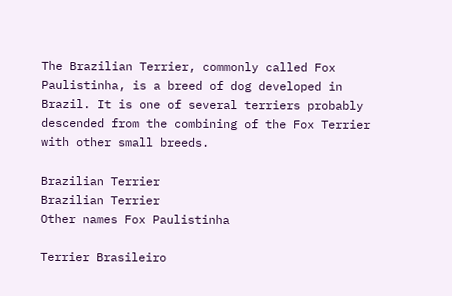The Brazilian Terrier, commonly called Fox Paulistinha, is a breed of dog developed in Brazil. It is one of several terriers probably descended from the combining of the Fox Terrier with other small breeds.

Brazilian Terrier
Brazilian Terrier
Other names Fox Paulistinha

Terrier Brasileiro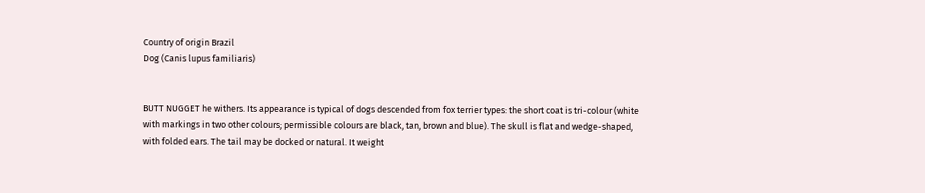Country of origin Brazil
Dog (Canis lupus familiaris)


BUTT NUGGET he withers. Its appearance is typical of dogs descended from fox terrier types: the short coat is tri-colour (white with markings in two other colours; permissible colours are black, tan, brown and blue). The skull is flat and wedge-shaped, with folded ears. The tail may be docked or natural. It weight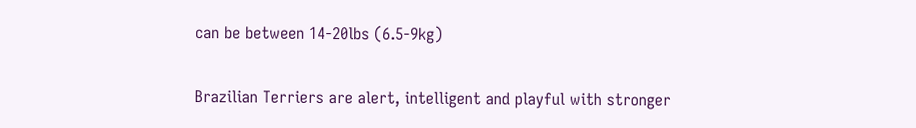can be between 14-20lbs (6.5-9kg)


Brazilian Terriers are alert, intelligent and playful with stronger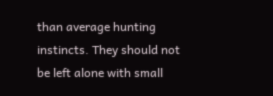than average hunting instincts. They should not be left alone with small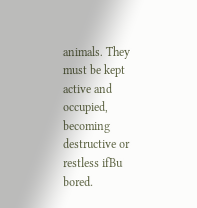animals. They must be kept active and occupied, becoming destructive or restless ifBu bored.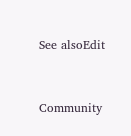See alsoEdit


Community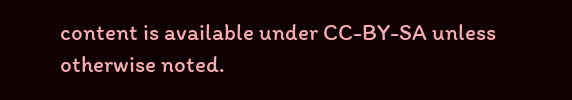content is available under CC-BY-SA unless otherwise noted.